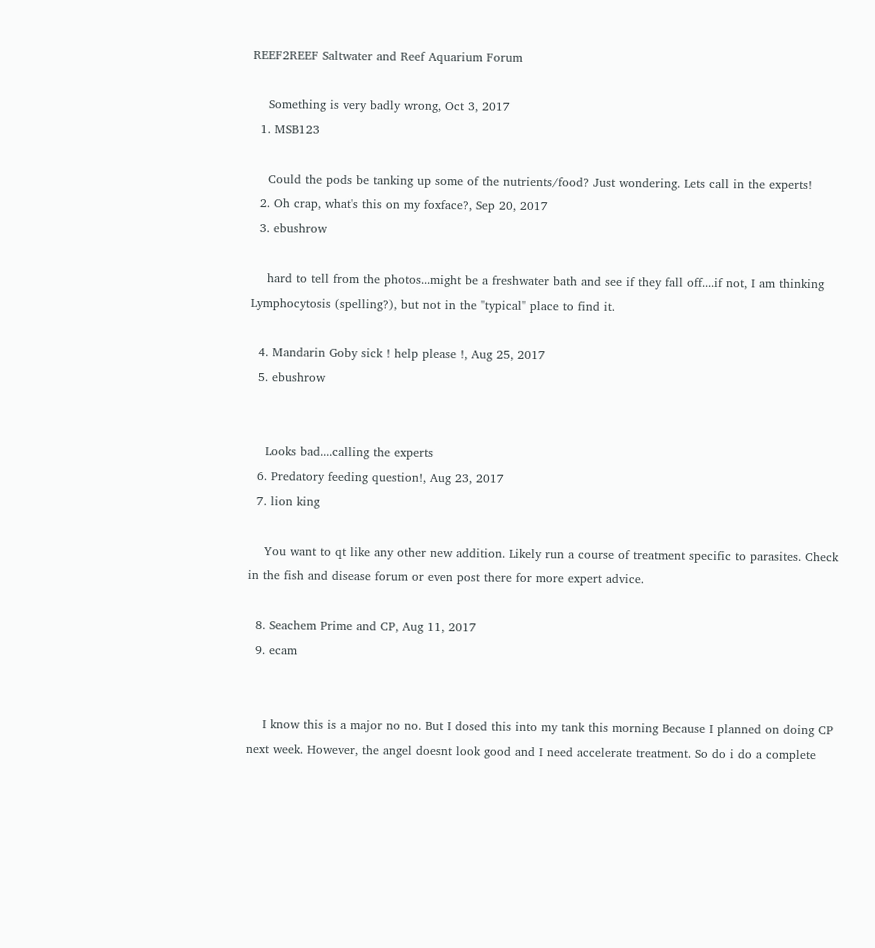REEF2REEF Saltwater and Reef Aquarium Forum

    Something is very badly wrong, Oct 3, 2017
  1. MSB123

    Could the pods be tanking up some of the nutrients/food? Just wondering. Lets call in the experts!
  2. Oh crap, what's this on my foxface?, Sep 20, 2017
  3. ebushrow

    hard to tell from the photos...might be a freshwater bath and see if they fall off....if not, I am thinking Lymphocytosis (spelling?), but not in the "typical" place to find it.

  4. Mandarin Goby sick ! help please !, Aug 25, 2017
  5. ebushrow


    Looks bad....calling the experts
  6. Predatory feeding question!, Aug 23, 2017
  7. lion king

    You want to qt like any other new addition. Likely run a course of treatment specific to parasites. Check in the fish and disease forum or even post there for more expert advice.

  8. Seachem Prime and CP, Aug 11, 2017
  9. ecam


    I know this is a major no no. But I dosed this into my tank this morning Because I planned on doing CP next week. However, the angel doesnt look good and I need accelerate treatment. So do i do a complete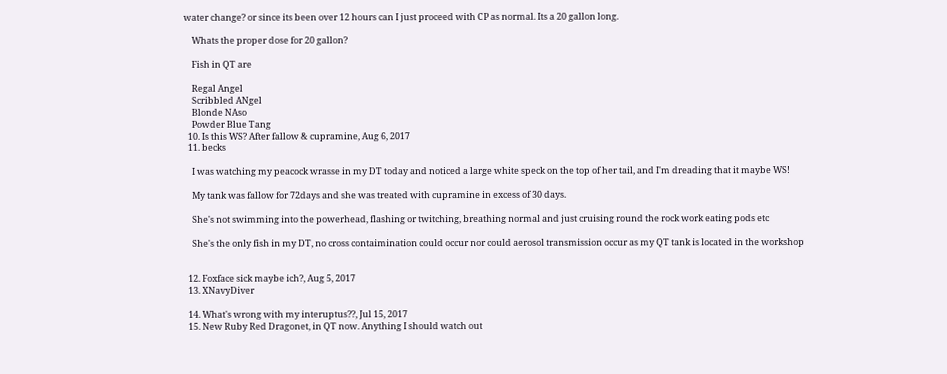water change? or since its been over 12 hours can I just proceed with CP as normal. Its a 20 gallon long.

    Whats the proper dose for 20 gallon?

    Fish in QT are

    Regal Angel
    Scribbled ANgel
    Blonde NAso
    Powder Blue Tang
  10. Is this WS? After fallow & cupramine, Aug 6, 2017
  11. becks

    I was watching my peacock wrasse in my DT today and noticed a large white speck on the top of her tail, and I'm dreading that it maybe WS!

    My tank was fallow for 72days and she was treated with cupramine in excess of 30 days.

    She's not swimming into the powerhead, flashing or twitching, breathing normal and just cruising round the rock work eating pods etc

    She's the only fish in my DT, no cross contaimination could occur nor could aerosol transmission occur as my QT tank is located in the workshop


  12. Foxface sick maybe ich?, Aug 5, 2017
  13. XNavyDiver

  14. What's wrong with my interuptus??, Jul 15, 2017
  15. New Ruby Red Dragonet, in QT now. Anything I should watch out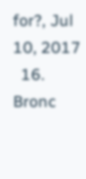for?, Jul 10, 2017
  16. Bronc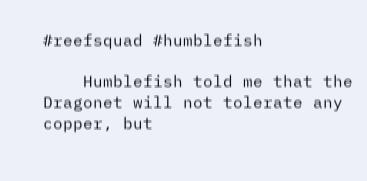#reefsquad #humblefish

    Humblefish told me that the Dragonet will not tolerate any copper, but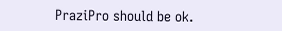PraziPro should be ok.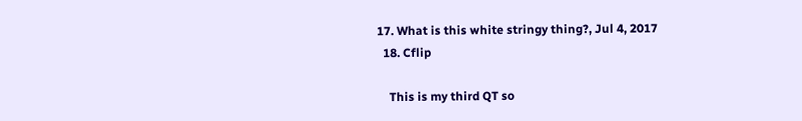17. What is this white stringy thing?, Jul 4, 2017
  18. Cflip

    This is my third QT so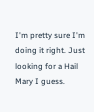I'm pretty sure I'm doing it right. Just looking for a Hail Mary I guess.